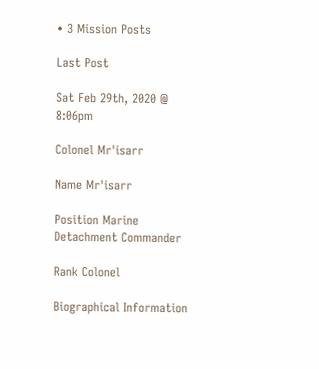• 3 Mission Posts

Last Post

Sat Feb 29th, 2020 @ 8:06pm

Colonel Mr'isarr

Name Mr'isarr

Position Marine Detachment Commander

Rank Colonel

Biographical Information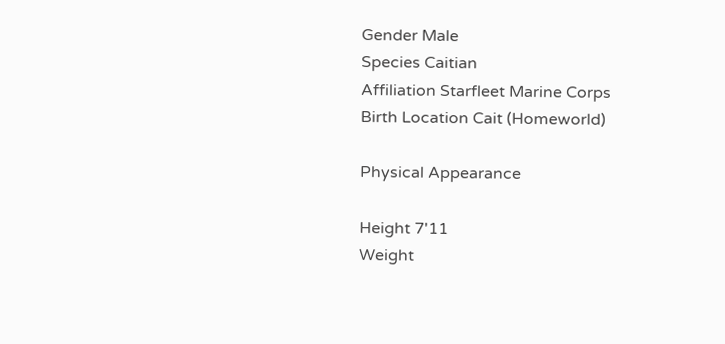Gender Male
Species Caitian
Affiliation Starfleet Marine Corps
Birth Location Cait (Homeworld)

Physical Appearance

Height 7'11
Weight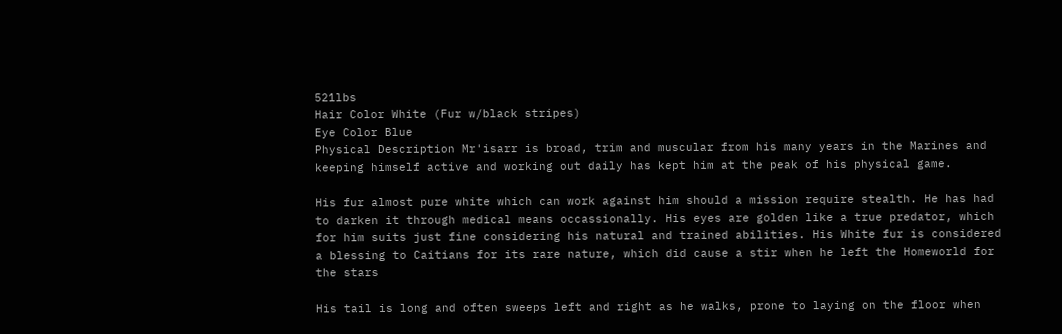521lbs
Hair Color White (Fur w/black stripes)
Eye Color Blue
Physical Description Mr'isarr is broad, trim and muscular from his many years in the Marines and keeping himself active and working out daily has kept him at the peak of his physical game.

His fur almost pure white which can work against him should a mission require stealth. He has had to darken it through medical means occassionally. His eyes are golden like a true predator, which for him suits just fine considering his natural and trained abilities. His White fur is considered a blessing to Caitians for its rare nature, which did cause a stir when he left the Homeworld for the stars

His tail is long and often sweeps left and right as he walks, prone to laying on the floor when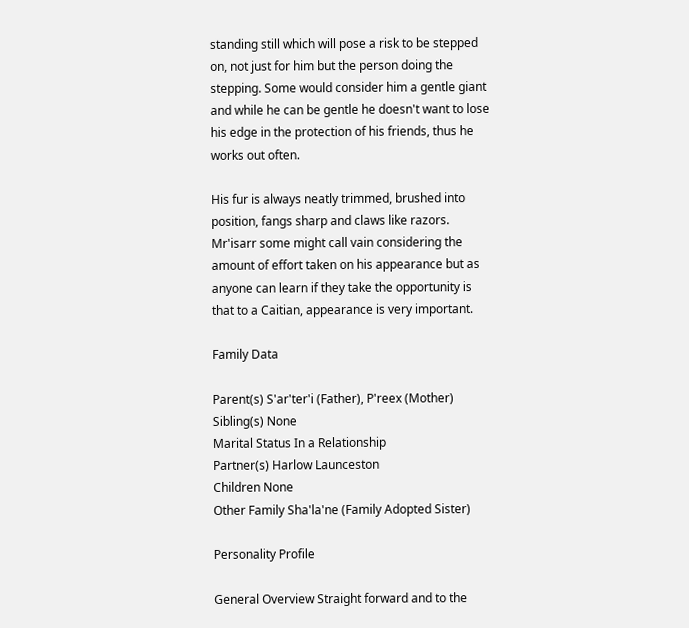standing still which will pose a risk to be stepped on, not just for him but the person doing the stepping. Some would consider him a gentle giant and while he can be gentle he doesn't want to lose his edge in the protection of his friends, thus he works out often.

His fur is always neatly trimmed, brushed into position, fangs sharp and claws like razors. Mr'isarr some might call vain considering the amount of effort taken on his appearance but as anyone can learn if they take the opportunity is that to a Caitian, appearance is very important.

Family Data

Parent(s) S'ar'ter'i (Father), P'reex (Mother)
Sibling(s) None
Marital Status In a Relationship
Partner(s) Harlow Launceston
Children None
Other Family Sha'la'ne (Family Adopted Sister)

Personality Profile

General Overview Straight forward and to the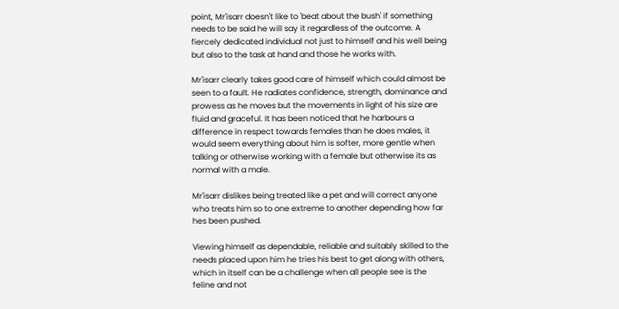point, Mr'isarr doesn't like to 'beat about the bush' if something needs to be said he will say it regardless of the outcome. A fiercely dedicated individual not just to himself and his well being but also to the task at hand and those he works with.

Mr'isarr clearly takes good care of himself which could almost be seen to a fault. He radiates confidence, strength, dominance and prowess as he moves but the movements in light of his size are fluid and graceful. It has been noticed that he harbours a difference in respect towards females than he does males, it would seem everything about him is softer, more gentle when talking or otherwise working with a female but otherwise its as normal with a male.

Mr'isarr dislikes being treated like a pet and will correct anyone who treats him so to one extreme to another depending how far hes been pushed.

Viewing himself as dependable, reliable and suitably skilled to the needs placed upon him he tries his best to get along with others, which in itself can be a challenge when all people see is the feline and not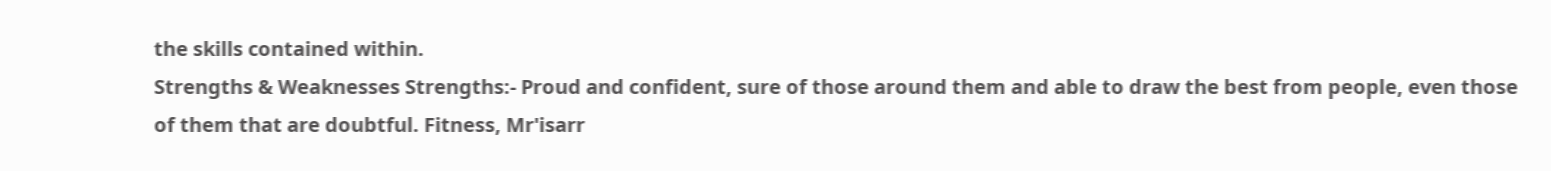the skills contained within.
Strengths & Weaknesses Strengths:- Proud and confident, sure of those around them and able to draw the best from people, even those of them that are doubtful. Fitness, Mr'isarr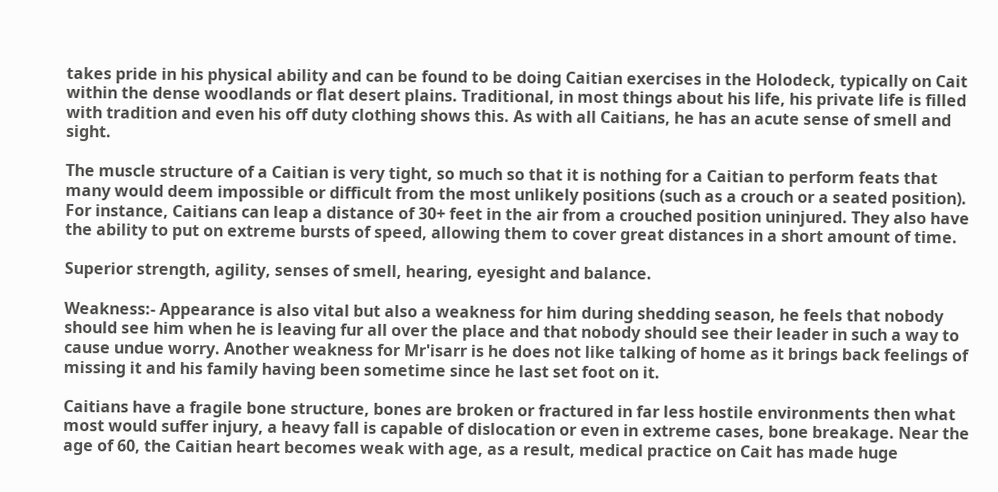takes pride in his physical ability and can be found to be doing Caitian exercises in the Holodeck, typically on Cait within the dense woodlands or flat desert plains. Traditional, in most things about his life, his private life is filled with tradition and even his off duty clothing shows this. As with all Caitians, he has an acute sense of smell and sight.

The muscle structure of a Caitian is very tight, so much so that it is nothing for a Caitian to perform feats that many would deem impossible or difficult from the most unlikely positions (such as a crouch or a seated position). For instance, Caitians can leap a distance of 30+ feet in the air from a crouched position uninjured. They also have the ability to put on extreme bursts of speed, allowing them to cover great distances in a short amount of time.

Superior strength, agility, senses of smell, hearing, eyesight and balance.

Weakness:- Appearance is also vital but also a weakness for him during shedding season, he feels that nobody should see him when he is leaving fur all over the place and that nobody should see their leader in such a way to cause undue worry. Another weakness for Mr'isarr is he does not like talking of home as it brings back feelings of missing it and his family having been sometime since he last set foot on it.

Caitians have a fragile bone structure, bones are broken or fractured in far less hostile environments then what most would suffer injury, a heavy fall is capable of dislocation or even in extreme cases, bone breakage. Near the age of 60, the Caitian heart becomes weak with age, as a result, medical practice on Cait has made huge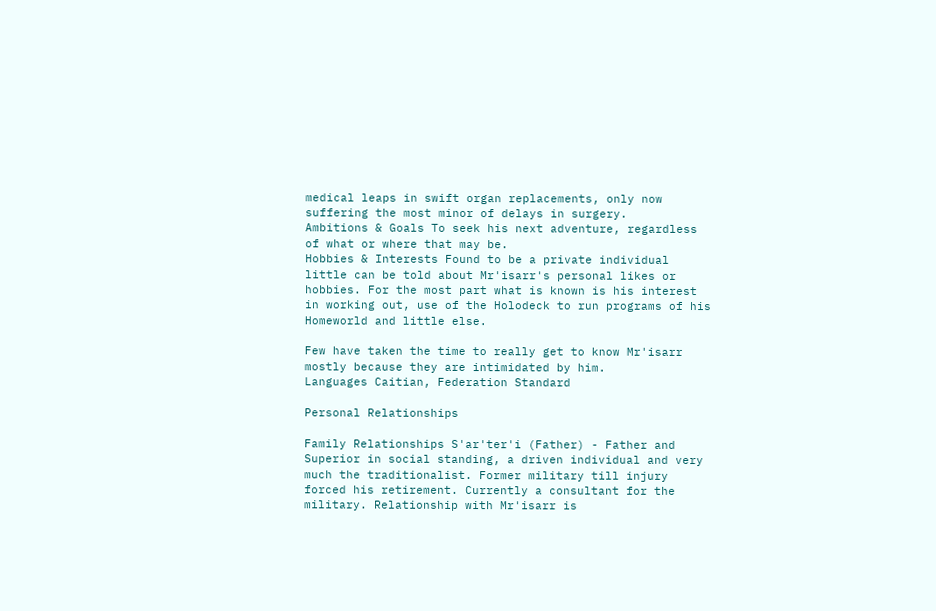medical leaps in swift organ replacements, only now suffering the most minor of delays in surgery.
Ambitions & Goals To seek his next adventure, regardless of what or where that may be.
Hobbies & Interests Found to be a private individual little can be told about Mr'isarr's personal likes or hobbies. For the most part what is known is his interest in working out, use of the Holodeck to run programs of his Homeworld and little else.

Few have taken the time to really get to know Mr'isarr mostly because they are intimidated by him.
Languages Caitian, Federation Standard

Personal Relationships

Family Relationships S'ar'ter'i (Father) - Father and Superior in social standing, a driven individual and very much the traditionalist. Former military till injury forced his retirement. Currently a consultant for the military. Relationship with Mr'isarr is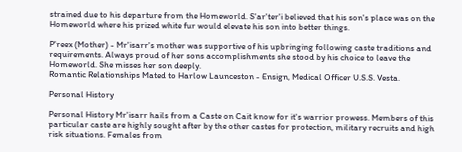strained due to his departure from the Homeworld. S'ar'ter'i believed that his son's place was on the Homeworld where his prized white fur would elevate his son into better things.

P'reex (Mother) - Mr'isarr's mother was supportive of his upbringing following caste traditions and requirements. Always proud of her sons accomplishments she stood by his choice to leave the Homeworld. She misses her son deeply.
Romantic Relationships Mated to Harlow Launceston - Ensign, Medical Officer U.S.S. Vesta.

Personal History

Personal History Mr'isarr hails from a Caste on Cait know for it's warrior prowess. Members of this particular caste are highly sought after by the other castes for protection, military recruits and high risk situations. Females from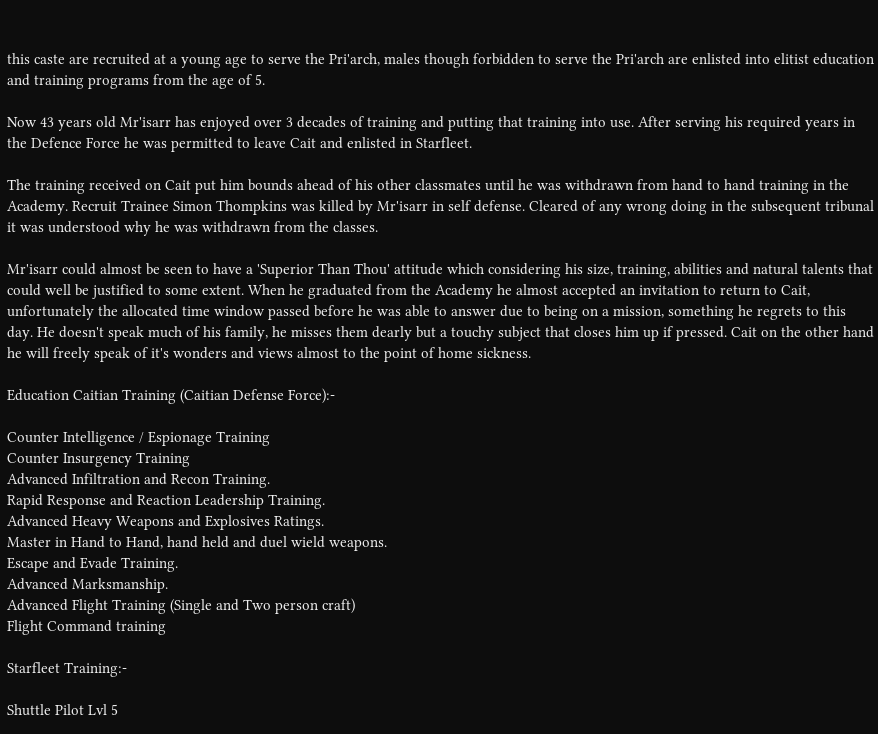this caste are recruited at a young age to serve the Pri'arch, males though forbidden to serve the Pri'arch are enlisted into elitist education and training programs from the age of 5.

Now 43 years old Mr'isarr has enjoyed over 3 decades of training and putting that training into use. After serving his required years in the Defence Force he was permitted to leave Cait and enlisted in Starfleet.

The training received on Cait put him bounds ahead of his other classmates until he was withdrawn from hand to hand training in the Academy. Recruit Trainee Simon Thompkins was killed by Mr'isarr in self defense. Cleared of any wrong doing in the subsequent tribunal it was understood why he was withdrawn from the classes.

Mr'isarr could almost be seen to have a 'Superior Than Thou' attitude which considering his size, training, abilities and natural talents that could well be justified to some extent. When he graduated from the Academy he almost accepted an invitation to return to Cait, unfortunately the allocated time window passed before he was able to answer due to being on a mission, something he regrets to this day. He doesn't speak much of his family, he misses them dearly but a touchy subject that closes him up if pressed. Cait on the other hand he will freely speak of it's wonders and views almost to the point of home sickness.

Education Caitian Training (Caitian Defense Force):-

Counter Intelligence / Espionage Training
Counter Insurgency Training
Advanced Infiltration and Recon Training.
Rapid Response and Reaction Leadership Training.
Advanced Heavy Weapons and Explosives Ratings.
Master in Hand to Hand, hand held and duel wield weapons.
Escape and Evade Training.
Advanced Marksmanship.
Advanced Flight Training (Single and Two person craft)
Flight Command training

Starfleet Training:-

Shuttle Pilot Lvl 5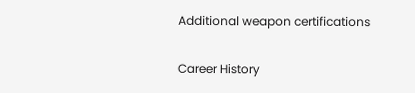Additional weapon certifications

Career History